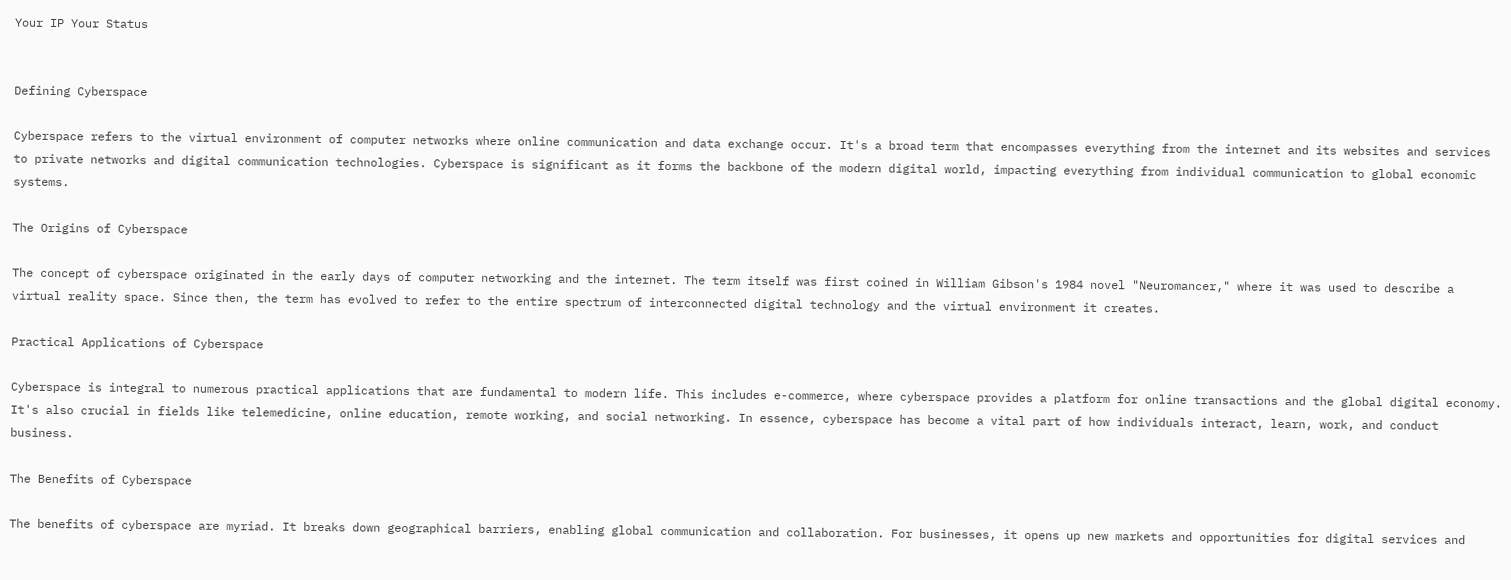Your IP Your Status


Defining Cyberspace

Cyberspace refers to the virtual environment of computer networks where online communication and data exchange occur. It's a broad term that encompasses everything from the internet and its websites and services to private networks and digital communication technologies. Cyberspace is significant as it forms the backbone of the modern digital world, impacting everything from individual communication to global economic systems.

The Origins of Cyberspace

The concept of cyberspace originated in the early days of computer networking and the internet. The term itself was first coined in William Gibson's 1984 novel "Neuromancer," where it was used to describe a virtual reality space. Since then, the term has evolved to refer to the entire spectrum of interconnected digital technology and the virtual environment it creates.

Practical Applications of Cyberspace

Cyberspace is integral to numerous practical applications that are fundamental to modern life. This includes e-commerce, where cyberspace provides a platform for online transactions and the global digital economy. It's also crucial in fields like telemedicine, online education, remote working, and social networking. In essence, cyberspace has become a vital part of how individuals interact, learn, work, and conduct business.

The Benefits of Cyberspace

The benefits of cyberspace are myriad. It breaks down geographical barriers, enabling global communication and collaboration. For businesses, it opens up new markets and opportunities for digital services and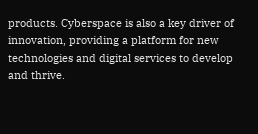products. Cyberspace is also a key driver of innovation, providing a platform for new technologies and digital services to develop and thrive.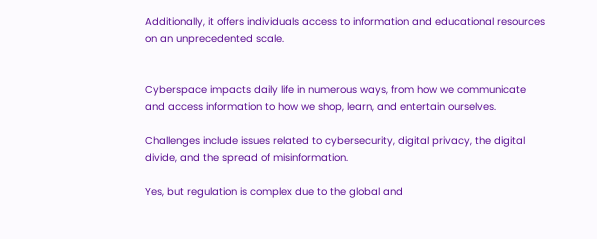Additionally, it offers individuals access to information and educational resources on an unprecedented scale.


Cyberspace impacts daily life in numerous ways, from how we communicate and access information to how we shop, learn, and entertain ourselves.

Challenges include issues related to cybersecurity, digital privacy, the digital divide, and the spread of misinformation.

Yes, but regulation is complex due to the global and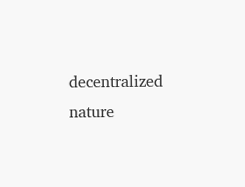decentralized nature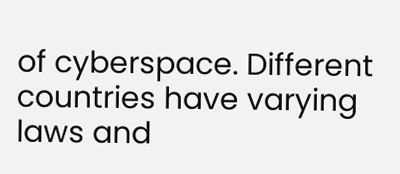of cyberspace. Different countries have varying laws and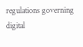regulations governing digital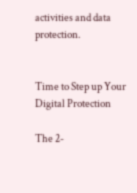activities and data protection.


Time to Step up Your Digital Protection

The 2-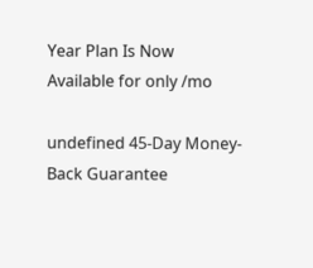Year Plan Is Now
Available for only /mo

undefined 45-Day Money-Back Guarantee